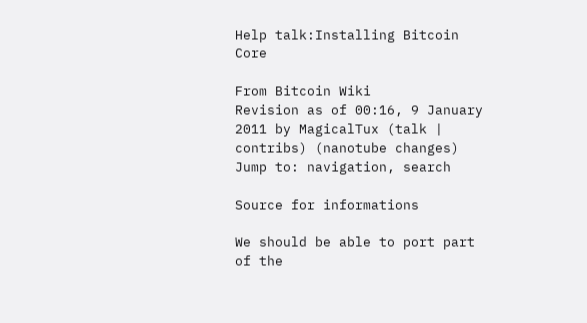Help talk:Installing Bitcoin Core

From Bitcoin Wiki
Revision as of 00:16, 9 January 2011 by MagicalTux (talk | contribs) (nanotube changes)
Jump to: navigation, search

Source for informations

We should be able to port part of the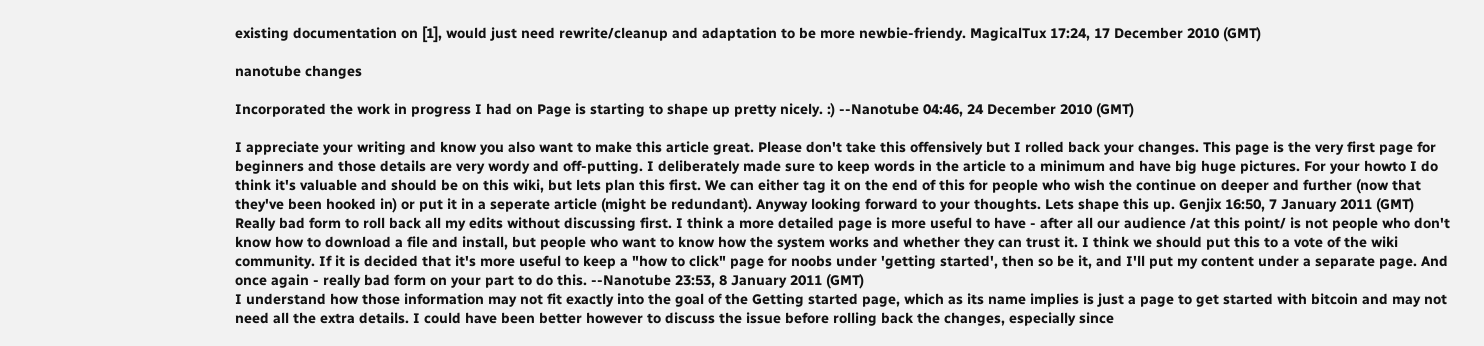existing documentation on [1], would just need rewrite/cleanup and adaptation to be more newbie-friendy. MagicalTux 17:24, 17 December 2010 (GMT)

nanotube changes

Incorporated the work in progress I had on Page is starting to shape up pretty nicely. :) --Nanotube 04:46, 24 December 2010 (GMT)

I appreciate your writing and know you also want to make this article great. Please don't take this offensively but I rolled back your changes. This page is the very first page for beginners and those details are very wordy and off-putting. I deliberately made sure to keep words in the article to a minimum and have big huge pictures. For your howto I do think it's valuable and should be on this wiki, but lets plan this first. We can either tag it on the end of this for people who wish the continue on deeper and further (now that they've been hooked in) or put it in a seperate article (might be redundant). Anyway looking forward to your thoughts. Lets shape this up. Genjix 16:50, 7 January 2011 (GMT)
Really bad form to roll back all my edits without discussing first. I think a more detailed page is more useful to have - after all our audience /at this point/ is not people who don't know how to download a file and install, but people who want to know how the system works and whether they can trust it. I think we should put this to a vote of the wiki community. If it is decided that it's more useful to keep a "how to click" page for noobs under 'getting started', then so be it, and I'll put my content under a separate page. And once again - really bad form on your part to do this. --Nanotube 23:53, 8 January 2011 (GMT)
I understand how those information may not fit exactly into the goal of the Getting started page, which as its name implies is just a page to get started with bitcoin and may not need all the extra details. I could have been better however to discuss the issue before rolling back the changes, especially since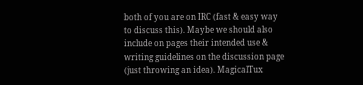both of you are on IRC (fast & easy way to discuss this). Maybe we should also include on pages their intended use & writing guidelines on the discussion page (just throwing an idea). MagicalTux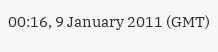00:16, 9 January 2011 (GMT)